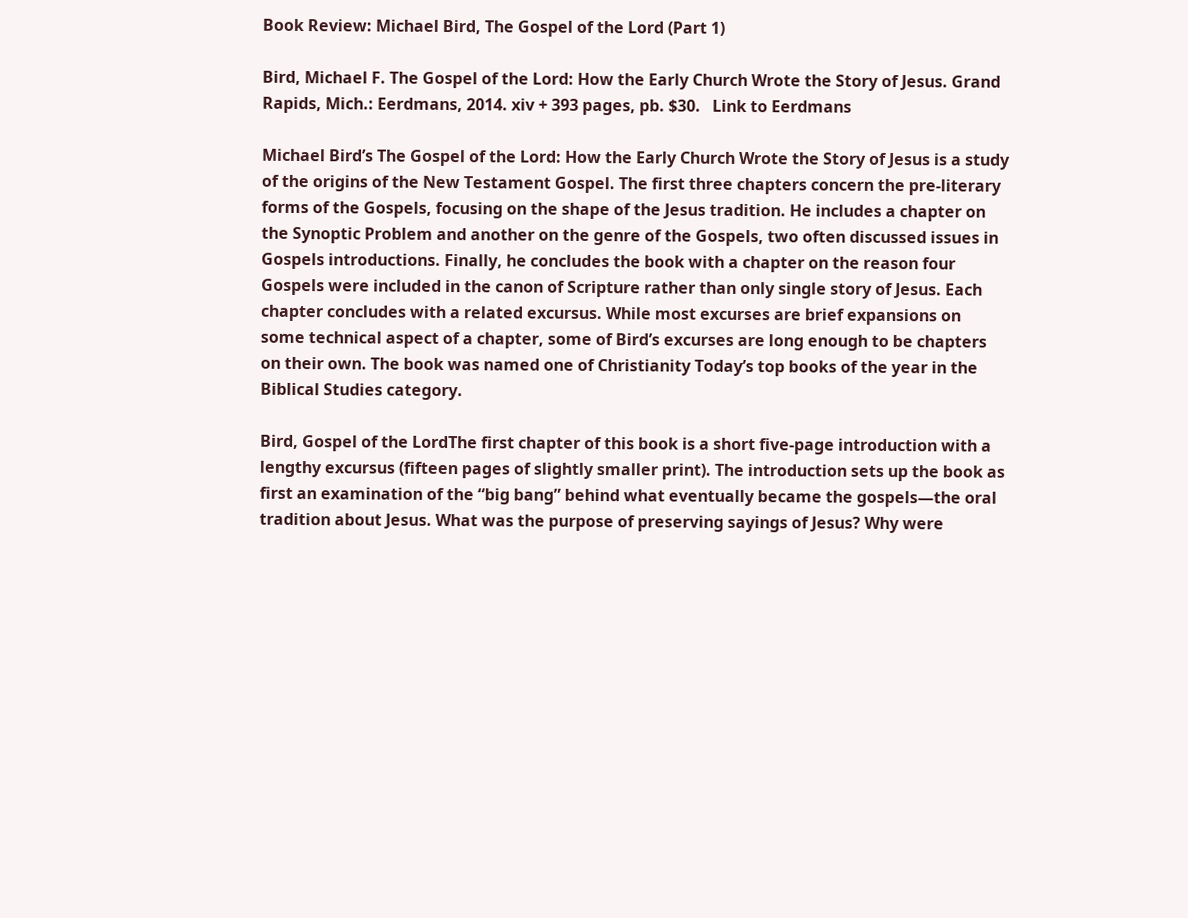Book Review: Michael Bird, The Gospel of the Lord (Part 1)

Bird, Michael F. The Gospel of the Lord: How the Early Church Wrote the Story of Jesus. Grand Rapids, Mich.: Eerdmans, 2014. xiv + 393 pages, pb. $30.   Link to Eerdmans

Michael Bird’s The Gospel of the Lord: How the Early Church Wrote the Story of Jesus is a study of the origins of the New Testament Gospel. The first three chapters concern the pre-literary forms of the Gospels, focusing on the shape of the Jesus tradition. He includes a chapter on the Synoptic Problem and another on the genre of the Gospels, two often discussed issues in Gospels introductions. Finally, he concludes the book with a chapter on the reason four Gospels were included in the canon of Scripture rather than only single story of Jesus. Each chapter concludes with a related excursus. While most excurses are brief expansions on some technical aspect of a chapter, some of Bird’s excurses are long enough to be chapters on their own. The book was named one of Christianity Today’s top books of the year in the Biblical Studies category.

Bird, Gospel of the LordThe first chapter of this book is a short five-page introduction with a lengthy excursus (fifteen pages of slightly smaller print). The introduction sets up the book as first an examination of the “big bang” behind what eventually became the gospels—the oral tradition about Jesus. What was the purpose of preserving sayings of Jesus? Why were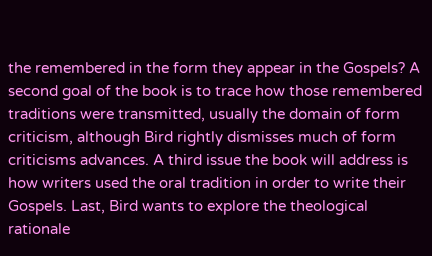the remembered in the form they appear in the Gospels? A second goal of the book is to trace how those remembered traditions were transmitted, usually the domain of form criticism, although Bird rightly dismisses much of form criticisms advances. A third issue the book will address is how writers used the oral tradition in order to write their Gospels. Last, Bird wants to explore the theological rationale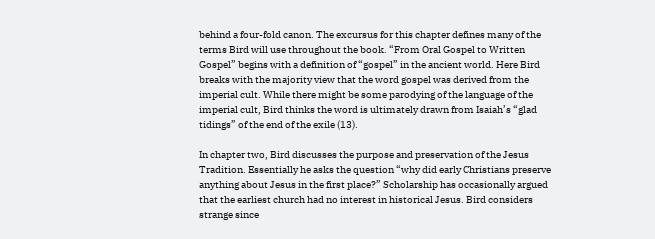behind a four-fold canon. The excursus for this chapter defines many of the terms Bird will use throughout the book. “From Oral Gospel to Written Gospel” begins with a definition of “gospel” in the ancient world. Here Bird breaks with the majority view that the word gospel was derived from the imperial cult. While there might be some parodying of the language of the imperial cult, Bird thinks the word is ultimately drawn from Isaiah’s “glad tidings” of the end of the exile (13).

In chapter two, Bird discusses the purpose and preservation of the Jesus Tradition. Essentially he asks the question “why did early Christians preserve anything about Jesus in the first place?” Scholarship has occasionally argued that the earliest church had no interest in historical Jesus. Bird considers strange since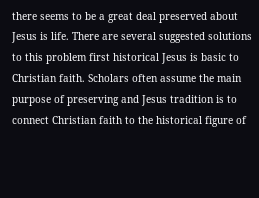there seems to be a great deal preserved about Jesus is life. There are several suggested solutions to this problem first historical Jesus is basic to Christian faith. Scholars often assume the main purpose of preserving and Jesus tradition is to connect Christian faith to the historical figure of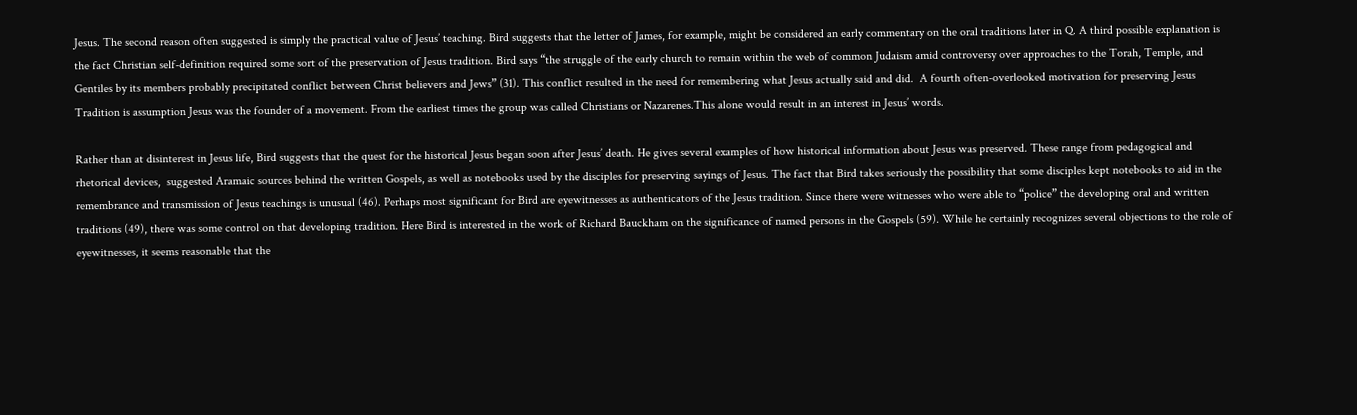Jesus. The second reason often suggested is simply the practical value of Jesus’ teaching. Bird suggests that the letter of James, for example, might be considered an early commentary on the oral traditions later in Q. A third possible explanation is the fact Christian self-definition required some sort of the preservation of Jesus tradition. Bird says “the struggle of the early church to remain within the web of common Judaism amid controversy over approaches to the Torah, Temple, and Gentiles by its members probably precipitated conflict between Christ believers and Jews” (31). This conflict resulted in the need for remembering what Jesus actually said and did.  A fourth often-overlooked motivation for preserving Jesus Tradition is assumption Jesus was the founder of a movement. From the earliest times the group was called Christians or Nazarenes.This alone would result in an interest in Jesus’ words.

Rather than at disinterest in Jesus life, Bird suggests that the quest for the historical Jesus began soon after Jesus’ death. He gives several examples of how historical information about Jesus was preserved. These range from pedagogical and rhetorical devices,  suggested Aramaic sources behind the written Gospels, as well as notebooks used by the disciples for preserving sayings of Jesus. The fact that Bird takes seriously the possibility that some disciples kept notebooks to aid in the remembrance and transmission of Jesus teachings is unusual (46). Perhaps most significant for Bird are eyewitnesses as authenticators of the Jesus tradition. Since there were witnesses who were able to “police” the developing oral and written traditions (49), there was some control on that developing tradition. Here Bird is interested in the work of Richard Bauckham on the significance of named persons in the Gospels (59). While he certainly recognizes several objections to the role of eyewitnesses, it seems reasonable that the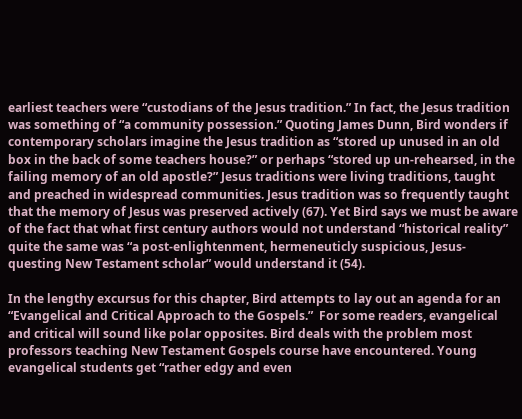earliest teachers were “custodians of the Jesus tradition.” In fact, the Jesus tradition was something of “a community possession.” Quoting James Dunn, Bird wonders if contemporary scholars imagine the Jesus tradition as “stored up unused in an old box in the back of some teachers house?” or perhaps “stored up un-rehearsed, in the failing memory of an old apostle?” Jesus traditions were living traditions, taught and preached in widespread communities. Jesus tradition was so frequently taught that the memory of Jesus was preserved actively (67). Yet Bird says we must be aware of the fact that what first century authors would not understand “historical reality” quite the same was “a post-enlightenment, hermeneuticly suspicious, Jesus-questing New Testament scholar” would understand it (54).

In the lengthy excursus for this chapter, Bird attempts to lay out an agenda for an “Evangelical and Critical Approach to the Gospels.”  For some readers, evangelical and critical will sound like polar opposites. Bird deals with the problem most professors teaching New Testament Gospels course have encountered. Young evangelical students get “rather edgy and even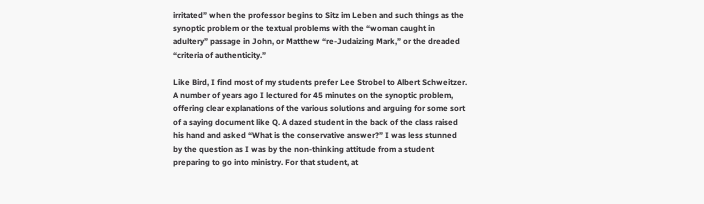irritated” when the professor begins to Sitz im Leben and such things as the synoptic problem or the textual problems with the “woman caught in adultery” passage in John, or Matthew “re-Judaizing Mark,” or the dreaded “criteria of authenticity.”

Like Bird, I find most of my students prefer Lee Strobel to Albert Schweitzer. A number of years ago I lectured for 45 minutes on the synoptic problem, offering clear explanations of the various solutions and arguing for some sort of a saying document like Q. A dazed student in the back of the class raised his hand and asked “What is the conservative answer?” I was less stunned by the question as I was by the non-thinking attitude from a student preparing to go into ministry. For that student, at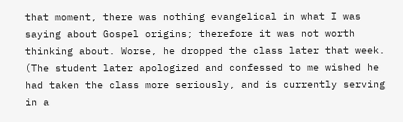that moment, there was nothing evangelical in what I was saying about Gospel origins; therefore it was not worth thinking about. Worse, he dropped the class later that week. (The student later apologized and confessed to me wished he had taken the class more seriously, and is currently serving in a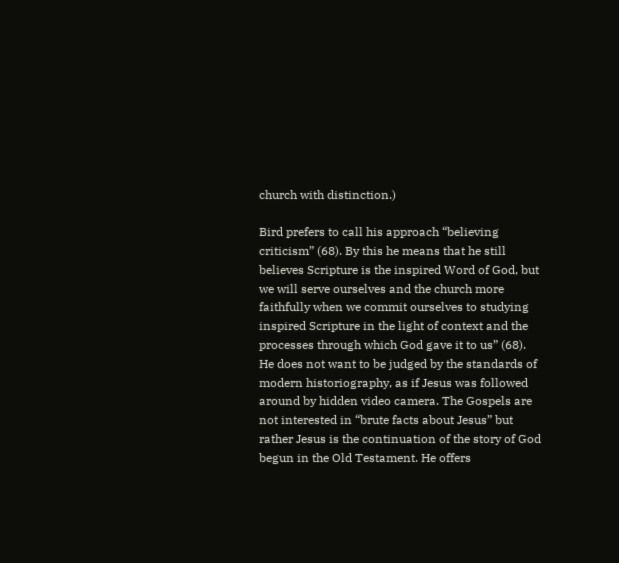church with distinction.)

Bird prefers to call his approach “believing criticism” (68). By this he means that he still believes Scripture is the inspired Word of God, but we will serve ourselves and the church more faithfully when we commit ourselves to studying inspired Scripture in the light of context and the processes through which God gave it to us” (68). He does not want to be judged by the standards of modern historiography, as if Jesus was followed around by hidden video camera. The Gospels are not interested in “brute facts about Jesus” but rather Jesus is the continuation of the story of God begun in the Old Testament. He offers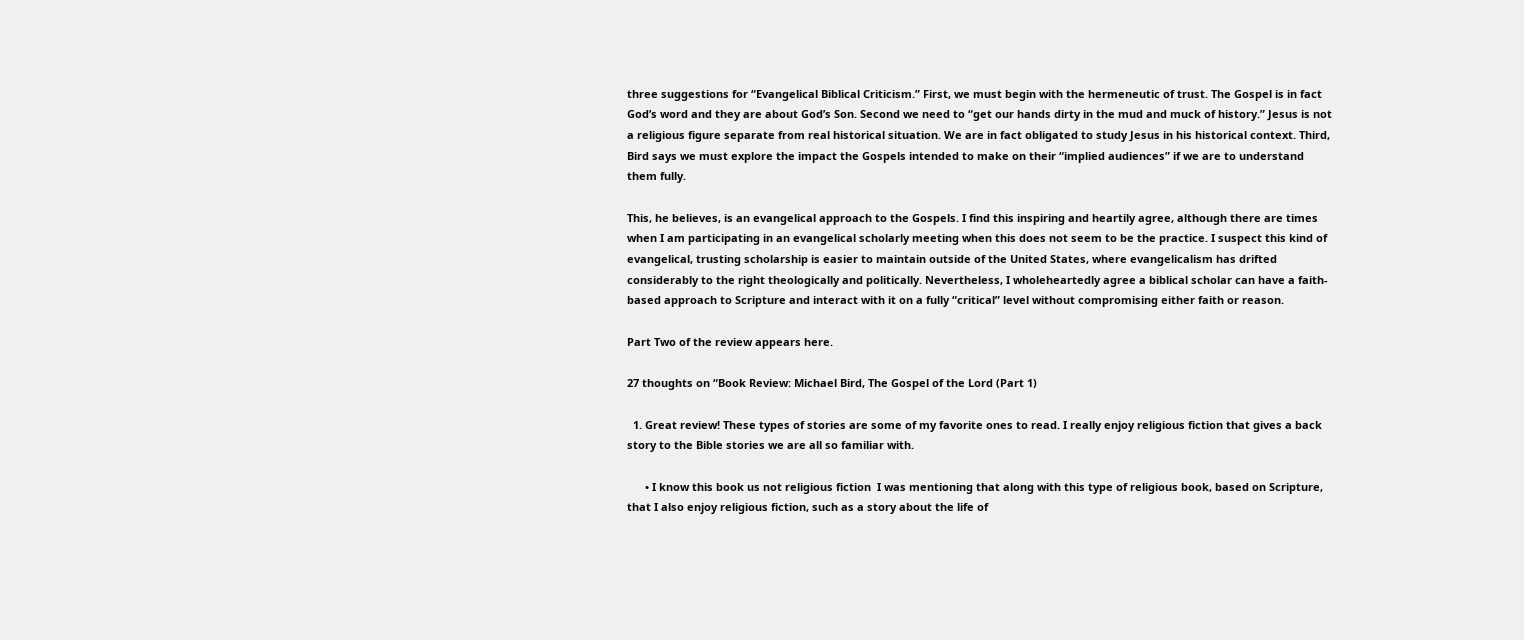three suggestions for “Evangelical Biblical Criticism.” First, we must begin with the hermeneutic of trust. The Gospel is in fact God’s word and they are about God’s Son. Second we need to “get our hands dirty in the mud and muck of history.” Jesus is not a religious figure separate from real historical situation. We are in fact obligated to study Jesus in his historical context. Third, Bird says we must explore the impact the Gospels intended to make on their “implied audiences” if we are to understand them fully.

This, he believes, is an evangelical approach to the Gospels. I find this inspiring and heartily agree, although there are times when I am participating in an evangelical scholarly meeting when this does not seem to be the practice. I suspect this kind of evangelical, trusting scholarship is easier to maintain outside of the United States, where evangelicalism has drifted considerably to the right theologically and politically. Nevertheless, I wholeheartedly agree a biblical scholar can have a faith-based approach to Scripture and interact with it on a fully “critical” level without compromising either faith or reason.

Part Two of the review appears here.

27 thoughts on “Book Review: Michael Bird, The Gospel of the Lord (Part 1)

  1. Great review! These types of stories are some of my favorite ones to read. I really enjoy religious fiction that gives a back story to the Bible stories we are all so familiar with.

      • I know this book us not religious fiction  I was mentioning that along with this type of religious book, based on Scripture, that I also enjoy religious fiction, such as a story about the life of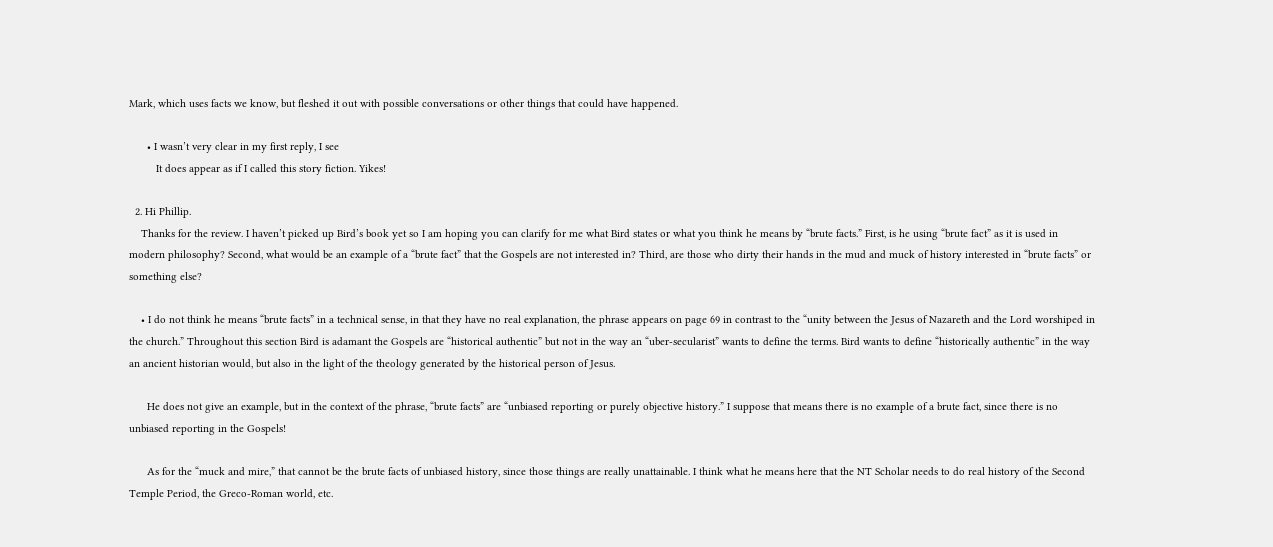Mark, which uses facts we know, but fleshed it out with possible conversations or other things that could have happened.

      • I wasn’t very clear in my first reply, I see
         It does appear as if I called this story fiction. Yikes!

  2. Hi Phillip.
    Thanks for the review. I haven’t picked up Bird’s book yet so I am hoping you can clarify for me what Bird states or what you think he means by “brute facts.” First, is he using “brute fact” as it is used in modern philosophy? Second, what would be an example of a “brute fact” that the Gospels are not interested in? Third, are those who dirty their hands in the mud and muck of history interested in “brute facts” or something else?

    • I do not think he means “brute facts” in a technical sense, in that they have no real explanation, the phrase appears on page 69 in contrast to the “unity between the Jesus of Nazareth and the Lord worshiped in the church.” Throughout this section Bird is adamant the Gospels are “historical authentic” but not in the way an “uber-secularist” wants to define the terms. Bird wants to define “historically authentic” in the way an ancient historian would, but also in the light of the theology generated by the historical person of Jesus.

      He does not give an example, but in the context of the phrase, “brute facts” are “unbiased reporting or purely objective history.” I suppose that means there is no example of a brute fact, since there is no unbiased reporting in the Gospels!

      As for the “muck and mire,” that cannot be the brute facts of unbiased history, since those things are really unattainable. I think what he means here that the NT Scholar needs to do real history of the Second Temple Period, the Greco-Roman world, etc.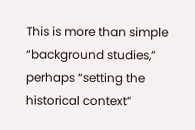This is more than simple “background studies,” perhaps “setting the historical context”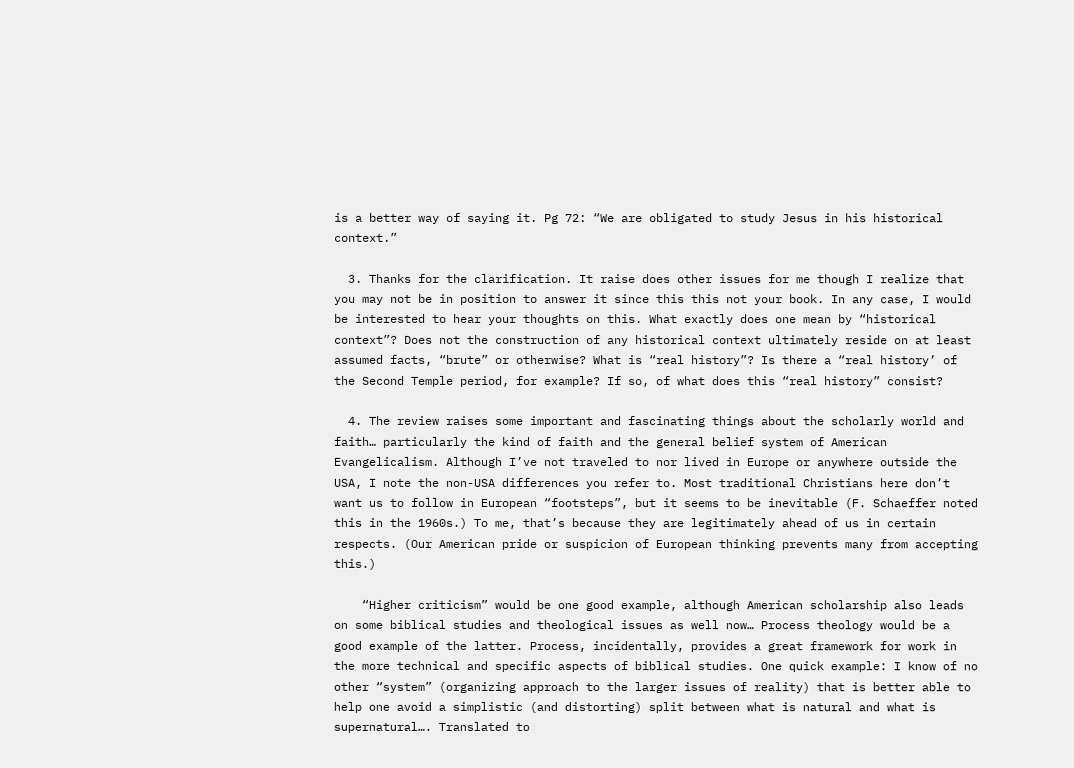is a better way of saying it. Pg 72: “We are obligated to study Jesus in his historical context.”

  3. Thanks for the clarification. It raise does other issues for me though I realize that you may not be in position to answer it since this this not your book. In any case, I would be interested to hear your thoughts on this. What exactly does one mean by “historical context”? Does not the construction of any historical context ultimately reside on at least assumed facts, “brute” or otherwise? What is “real history”? Is there a “real history’ of the Second Temple period, for example? If so, of what does this “real history” consist?

  4. The review raises some important and fascinating things about the scholarly world and faith… particularly the kind of faith and the general belief system of American Evangelicalism. Although I’ve not traveled to nor lived in Europe or anywhere outside the USA, I note the non-USA differences you refer to. Most traditional Christians here don’t want us to follow in European “footsteps”, but it seems to be inevitable (F. Schaeffer noted this in the 1960s.) To me, that’s because they are legitimately ahead of us in certain respects. (Our American pride or suspicion of European thinking prevents many from accepting this.)

    “Higher criticism” would be one good example, although American scholarship also leads on some biblical studies and theological issues as well now… Process theology would be a good example of the latter. Process, incidentally, provides a great framework for work in the more technical and specific aspects of biblical studies. One quick example: I know of no other “system” (organizing approach to the larger issues of reality) that is better able to help one avoid a simplistic (and distorting) split between what is natural and what is supernatural…. Translated to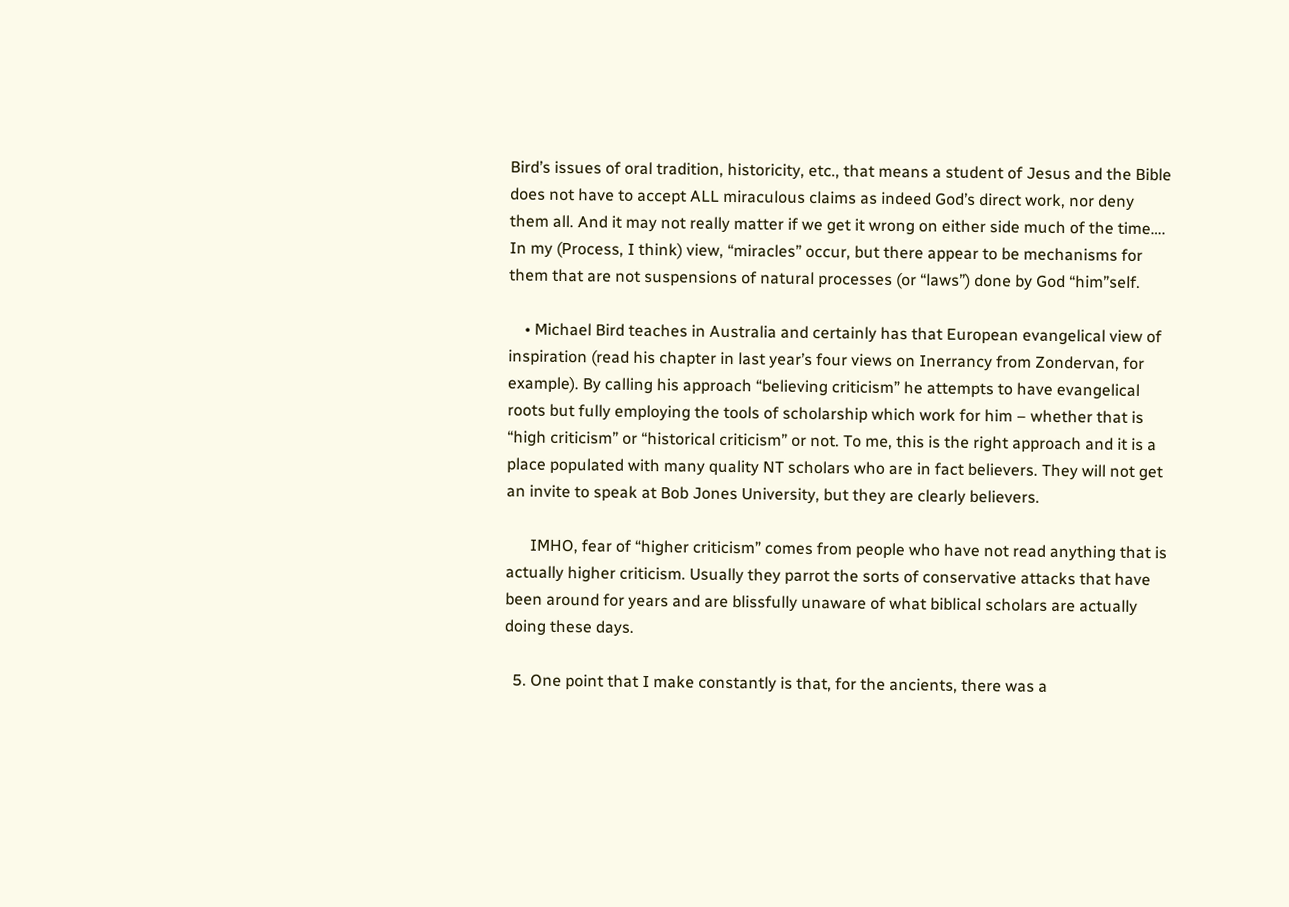Bird’s issues of oral tradition, historicity, etc., that means a student of Jesus and the Bible does not have to accept ALL miraculous claims as indeed God’s direct work, nor deny them all. And it may not really matter if we get it wrong on either side much of the time…. In my (Process, I think) view, “miracles” occur, but there appear to be mechanisms for them that are not suspensions of natural processes (or “laws”) done by God “him”self.

    • Michael Bird teaches in Australia and certainly has that European evangelical view of inspiration (read his chapter in last year’s four views on Inerrancy from Zondervan, for example). By calling his approach “believing criticism” he attempts to have evangelical roots but fully employing the tools of scholarship which work for him – whether that is “high criticism” or “historical criticism” or not. To me, this is the right approach and it is a place populated with many quality NT scholars who are in fact believers. They will not get an invite to speak at Bob Jones University, but they are clearly believers.

      IMHO, fear of “higher criticism” comes from people who have not read anything that is actually higher criticism. Usually they parrot the sorts of conservative attacks that have been around for years and are blissfully unaware of what biblical scholars are actually doing these days.

  5. One point that I make constantly is that, for the ancients, there was a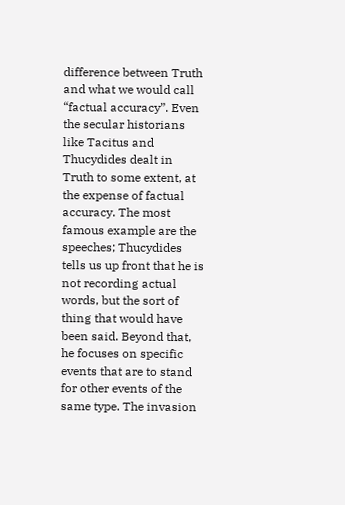difference between Truth and what we would call “factual accuracy”. Even the secular historians like Tacitus and Thucydides dealt in Truth to some extent, at the expense of factual accuracy. The most famous example are the speeches; Thucydides tells us up front that he is not recording actual words, but the sort of thing that would have been said. Beyond that, he focuses on specific events that are to stand for other events of the same type. The invasion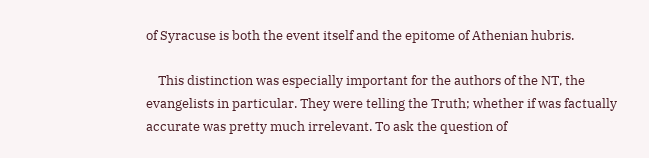of Syracuse is both the event itself and the epitome of Athenian hubris.

    This distinction was especially important for the authors of the NT, the evangelists in particular. They were telling the Truth; whether if was factually accurate was pretty much irrelevant. To ask the question of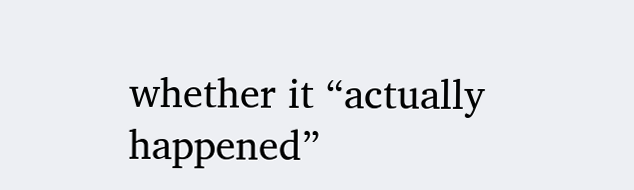whether it “actually happened”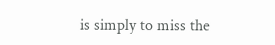is simply to miss the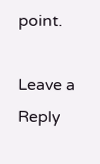point.

Leave a Reply